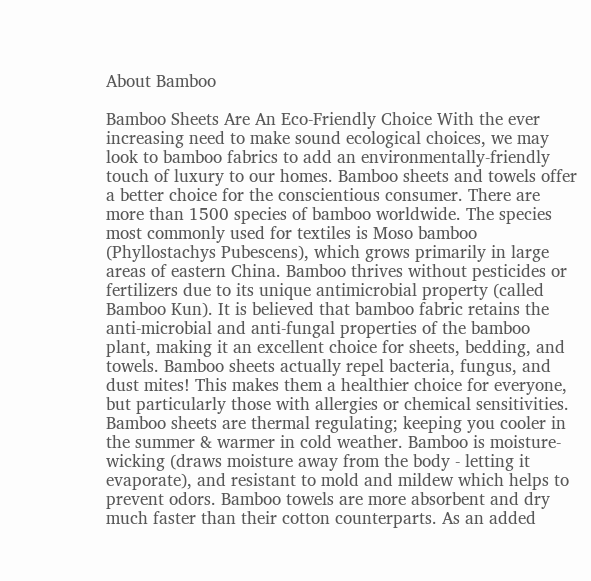About Bamboo

Bamboo Sheets Are An Eco-Friendly Choice With the ever increasing need to make sound ecological choices, we may look to bamboo fabrics to add an environmentally-friendly touch of luxury to our homes. Bamboo sheets and towels offer a better choice for the conscientious consumer. There are more than 1500 species of bamboo worldwide. The species most commonly used for textiles is Moso bamboo (Phyllostachys Pubescens), which grows primarily in large areas of eastern China. Bamboo thrives without pesticides or fertilizers due to its unique antimicrobial property (called Bamboo Kun). It is believed that bamboo fabric retains the anti-microbial and anti-fungal properties of the bamboo plant, making it an excellent choice for sheets, bedding, and towels. Bamboo sheets actually repel bacteria, fungus, and dust mites! This makes them a healthier choice for everyone, but particularly those with allergies or chemical sensitivities. Bamboo sheets are thermal regulating; keeping you cooler in the summer & warmer in cold weather. Bamboo is moisture-wicking (draws moisture away from the body - letting it evaporate), and resistant to mold and mildew which helps to prevent odors. Bamboo towels are more absorbent and dry much faster than their cotton counterparts. As an added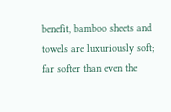benefit, bamboo sheets and towels are luxuriously soft; far softer than even the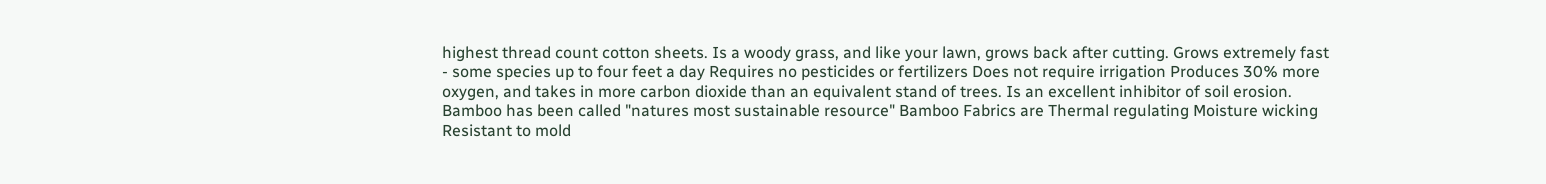highest thread count cotton sheets. Is a woody grass, and like your lawn, grows back after cutting. Grows extremely fast - some species up to four feet a day Requires no pesticides or fertilizers Does not require irrigation Produces 30% more oxygen, and takes in more carbon dioxide than an equivalent stand of trees. Is an excellent inhibitor of soil erosion. Bamboo has been called "natures most sustainable resource" Bamboo Fabrics are Thermal regulating Moisture wicking Resistant to mold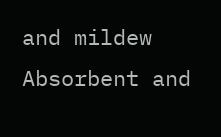and mildew Absorbent and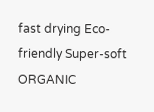fast drying Eco-friendly Super-soft ORGANIC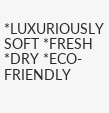*LUXURIOUSLY SOFT *FRESH *DRY *ECO-FRIENDLY